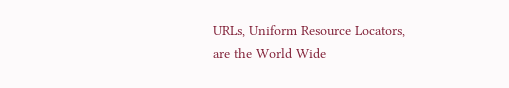URLs, Uniform Resource Locators, are the World Wide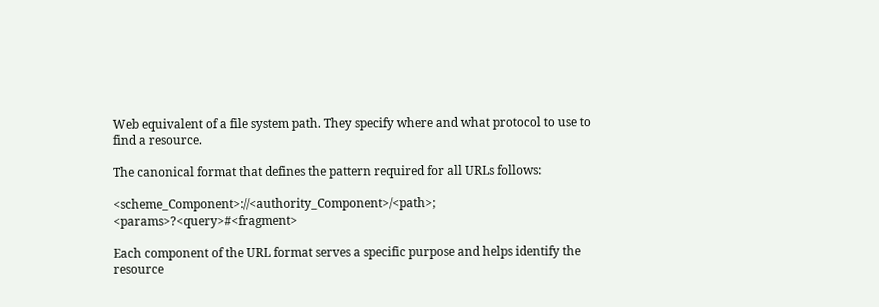Web equivalent of a file system path. They specify where and what protocol to use to find a resource.

The canonical format that defines the pattern required for all URLs follows:

<scheme_Component>://<authority_Component>/<path>; <params>?<query>#<fragment>

Each component of the URL format serves a specific purpose and helps identify the resource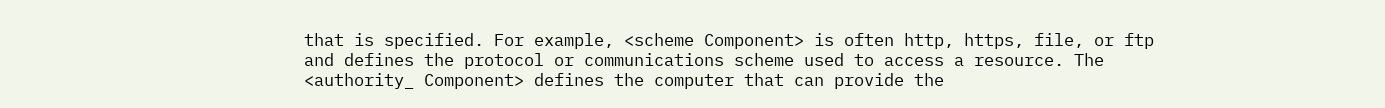that is specified. For example, <scheme Component> is often http, https, file, or ftp and defines the protocol or communications scheme used to access a resource. The <authority_ Component> defines the computer that can provide the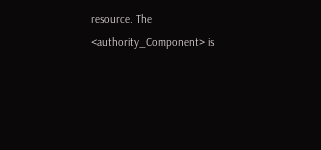resource. The <authority_Component> is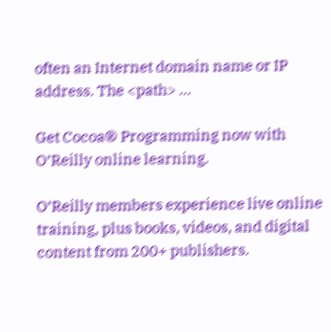often an Internet domain name or IP address. The <path> ...

Get Cocoa® Programming now with O’Reilly online learning.

O’Reilly members experience live online training, plus books, videos, and digital content from 200+ publishers.